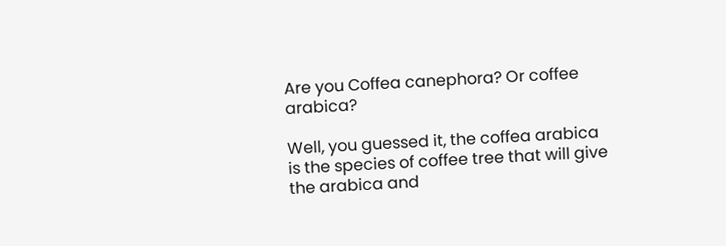Are you Coffea canephora? Or coffee arabica?

Well, you guessed it, the coffea arabica is the species of coffee tree that will give the arabica and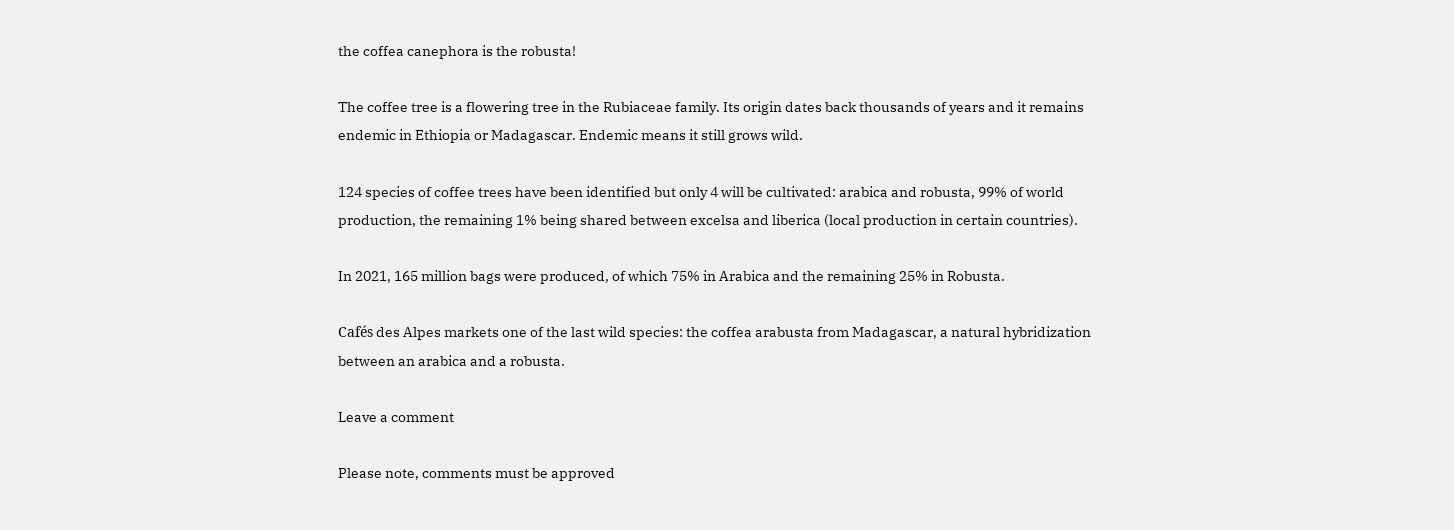the coffea canephora is the robusta!

The coffee tree is a flowering tree in the Rubiaceae family. Its origin dates back thousands of years and it remains endemic in Ethiopia or Madagascar. Endemic means it still grows wild.

124 species of coffee trees have been identified but only 4 will be cultivated: arabica and robusta, 99% of world production, the remaining 1% being shared between excelsa and liberica (local production in certain countries).

In 2021, 165 million bags were produced, of which 75% in Arabica and the remaining 25% in Robusta.

Cafés des Alpes markets one of the last wild species: the coffea arabusta from Madagascar, a natural hybridization between an arabica and a robusta.

Leave a comment

Please note, comments must be approved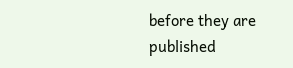before they are published